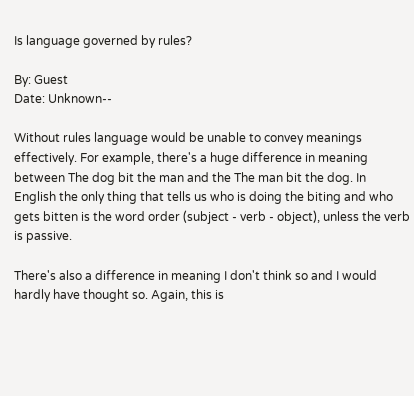Is language governed by rules?

By: Guest
Date: Unknown--

Without rules language would be unable to convey meanings effectively. For example, there's a huge difference in meaning between The dog bit the man and the The man bit the dog. In English the only thing that tells us who is doing the biting and who gets bitten is the word order (subject - verb - object), unless the verb is passive.

There's also a difference in meaning I don't think so and I would hardly have thought so. Again, this is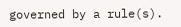governed by a rule(s).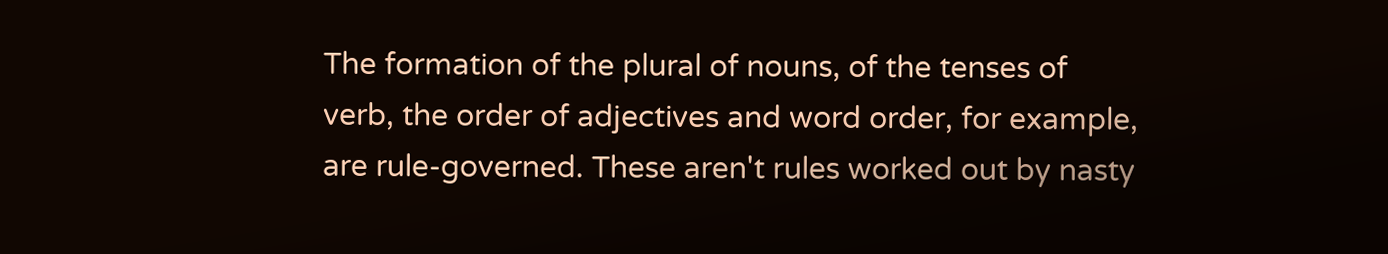The formation of the plural of nouns, of the tenses of verb, the order of adjectives and word order, for example, are rule-governed. These aren't rules worked out by nasty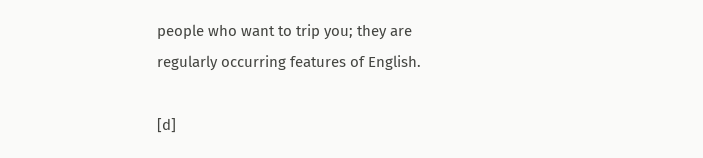people who want to trip you; they are regularly occurring features of English.

[d]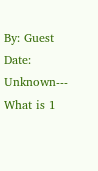By: Guest
Date: Unknown---
What is 1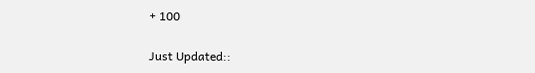+ 100

Just Updated::